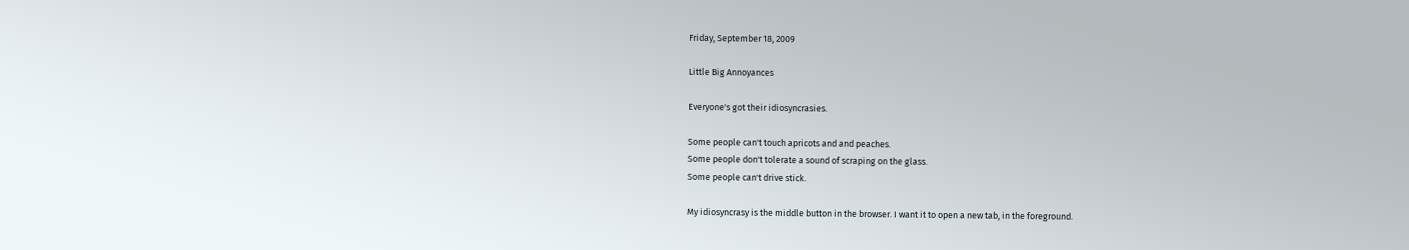Friday, September 18, 2009

Little Big Annoyances

Everyone's got their idiosyncrasies.

Some people can't touch apricots and and peaches.
Some people don't tolerate a sound of scraping on the glass.
Some people can't drive stick.

My idiosyncrasy is the middle button in the browser. I want it to open a new tab, in the foreground.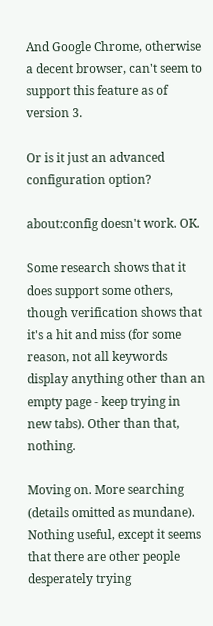And Google Chrome, otherwise a decent browser, can't seem to support this feature as of version 3.

Or is it just an advanced configuration option?

about:config doesn't work. OK.

Some research shows that it does support some others, though verification shows that it's a hit and miss (for some reason, not all keywords display anything other than an empty page - keep trying in new tabs). Other than that, nothing.

Moving on. More searching (details omitted as mundane). Nothing useful, except it seems that there are other people desperately trying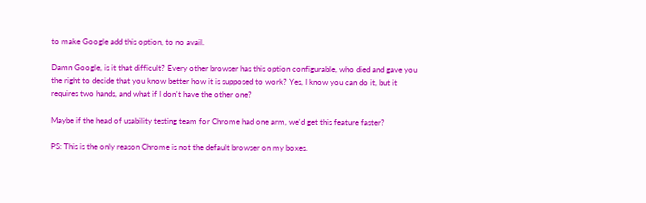to make Google add this option, to no avail.

Damn Google, is it that difficult? Every other browser has this option configurable, who died and gave you the right to decide that you know better how it is supposed to work? Yes, I know you can do it, but it requires two hands, and what if I don't have the other one?

Maybe if the head of usability testing team for Chrome had one arm, we'd get this feature faster?

PS: This is the only reason Chrome is not the default browser on my boxes.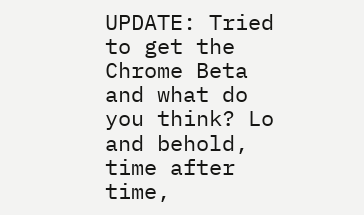UPDATE: Tried to get the Chrome Beta and what do you think? Lo and behold, time after time,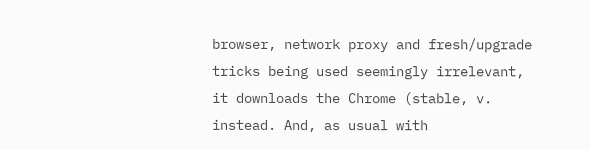browser, network proxy and fresh/upgrade tricks being used seemingly irrelevant, it downloads the Chrome (stable, v. instead. And, as usual with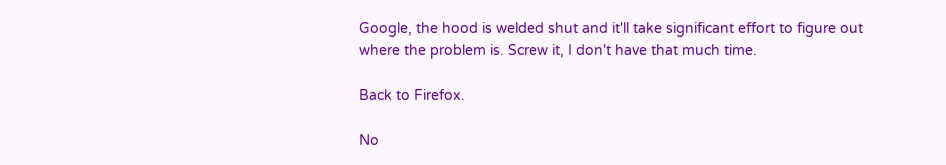Google, the hood is welded shut and it'll take significant effort to figure out where the problem is. Screw it, I don't have that much time.

Back to Firefox.

No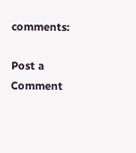comments:

Post a Comment